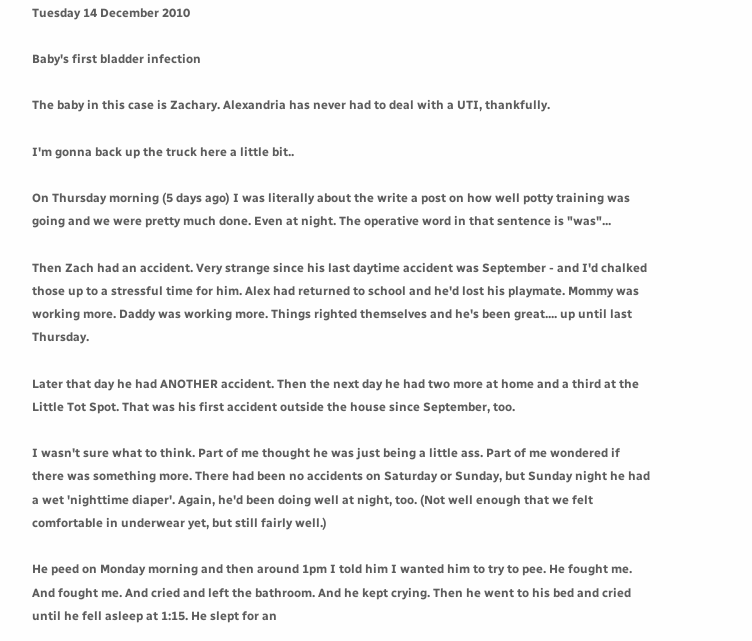Tuesday 14 December 2010

Baby's first bladder infection

The baby in this case is Zachary. Alexandria has never had to deal with a UTI, thankfully.

I'm gonna back up the truck here a little bit..

On Thursday morning (5 days ago) I was literally about the write a post on how well potty training was going and we were pretty much done. Even at night. The operative word in that sentence is "was"...

Then Zach had an accident. Very strange since his last daytime accident was September - and I'd chalked those up to a stressful time for him. Alex had returned to school and he'd lost his playmate. Mommy was working more. Daddy was working more. Things righted themselves and he's been great.... up until last Thursday.

Later that day he had ANOTHER accident. Then the next day he had two more at home and a third at the Little Tot Spot. That was his first accident outside the house since September, too.

I wasn't sure what to think. Part of me thought he was just being a little ass. Part of me wondered if there was something more. There had been no accidents on Saturday or Sunday, but Sunday night he had a wet 'nighttime diaper'. Again, he'd been doing well at night, too. (Not well enough that we felt comfortable in underwear yet, but still fairly well.)

He peed on Monday morning and then around 1pm I told him I wanted him to try to pee. He fought me. And fought me. And cried and left the bathroom. And he kept crying. Then he went to his bed and cried until he fell asleep at 1:15. He slept for an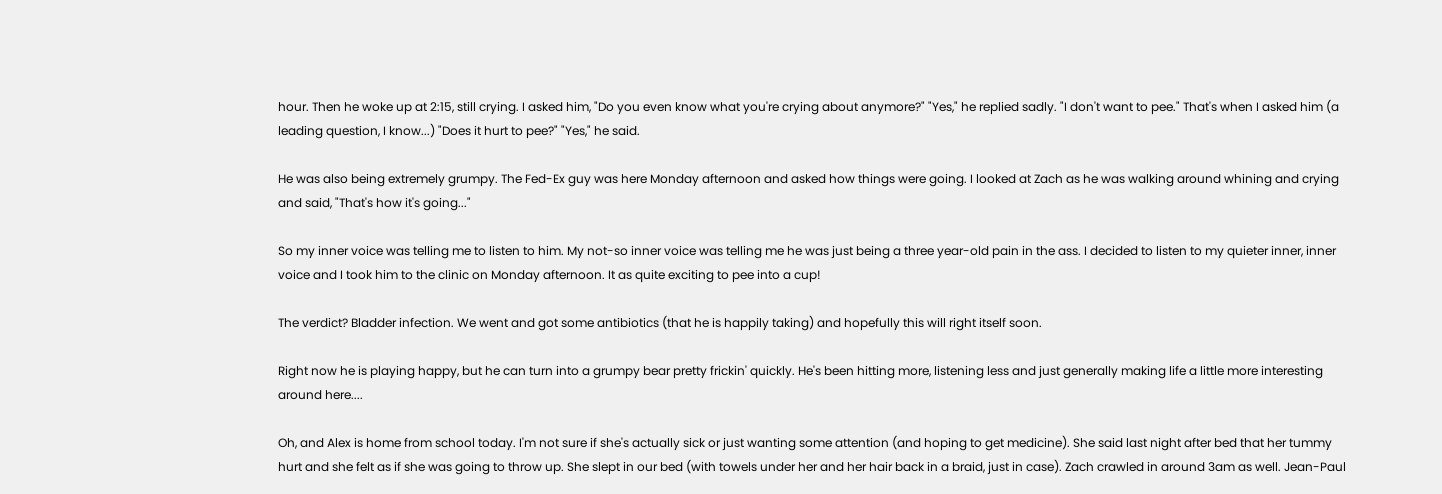hour. Then he woke up at 2:15, still crying. I asked him, "Do you even know what you're crying about anymore?" "Yes," he replied sadly. "I don't want to pee." That's when I asked him (a leading question, I know...) "Does it hurt to pee?" "Yes," he said.

He was also being extremely grumpy. The Fed-Ex guy was here Monday afternoon and asked how things were going. I looked at Zach as he was walking around whining and crying and said, "That's how it's going..."

So my inner voice was telling me to listen to him. My not-so inner voice was telling me he was just being a three year-old pain in the ass. I decided to listen to my quieter inner, inner voice and I took him to the clinic on Monday afternoon. It as quite exciting to pee into a cup!

The verdict? Bladder infection. We went and got some antibiotics (that he is happily taking) and hopefully this will right itself soon.

Right now he is playing happy, but he can turn into a grumpy bear pretty frickin' quickly. He's been hitting more, listening less and just generally making life a little more interesting around here....

Oh, and Alex is home from school today. I'm not sure if she's actually sick or just wanting some attention (and hoping to get medicine). She said last night after bed that her tummy hurt and she felt as if she was going to throw up. She slept in our bed (with towels under her and her hair back in a braid, just in case). Zach crawled in around 3am as well. Jean-Paul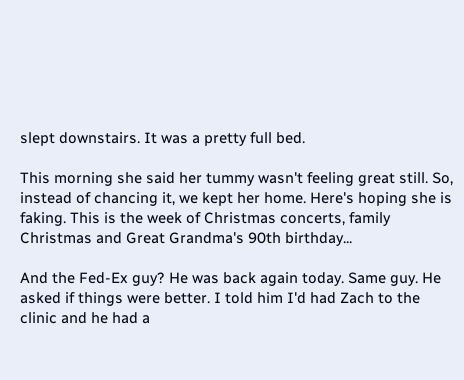slept downstairs. It was a pretty full bed.

This morning she said her tummy wasn't feeling great still. So, instead of chancing it, we kept her home. Here's hoping she is faking. This is the week of Christmas concerts, family Christmas and Great Grandma's 90th birthday...

And the Fed-Ex guy? He was back again today. Same guy. He asked if things were better. I told him I'd had Zach to the clinic and he had a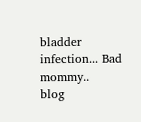bladder infection... Bad mommy..
blog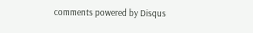comments powered by Disqus